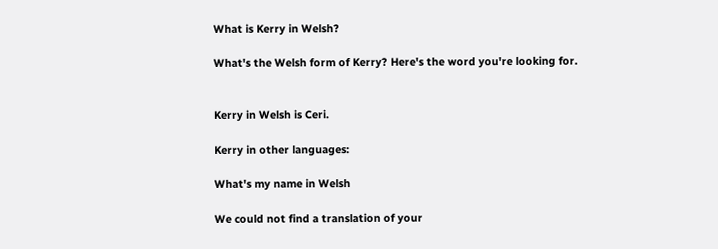What is Kerry in Welsh?

What's the Welsh form of Kerry? Here's the word you're looking for.


Kerry in Welsh is Ceri.

Kerry in other languages:

What's my name in Welsh

We could not find a translation of your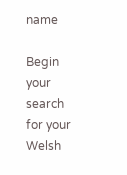name

Begin your search for your Welsh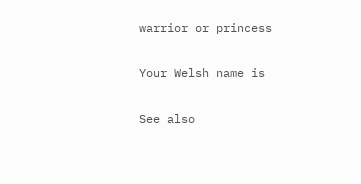warrior or princess

Your Welsh name is

See also